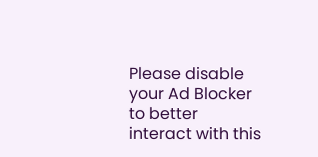Please disable your Ad Blocker to better interact with this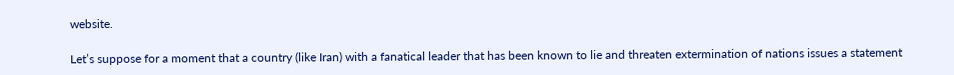website.

Let’s suppose for a moment that a country (like Iran) with a fanatical leader that has been known to lie and threaten extermination of nations issues a statement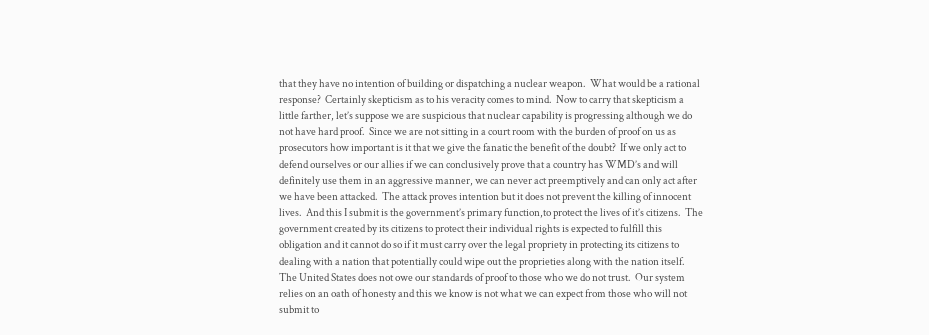that they have no intention of building or dispatching a nuclear weapon.  What would be a rational response?  Certainly skepticism as to his veracity comes to mind.  Now to carry that skepticism a little farther, let’s suppose we are suspicious that nuclear capability is progressing although we do not have hard proof.  Since we are not sitting in a court room with the burden of proof on us as prosecutors how important is it that we give the fanatic the benefit of the doubt?  If we only act to defend ourselves or our allies if we can conclusively prove that a country has WMD’s and will definitely use them in an aggressive manner, we can never act preemptively and can only act after we have been attacked.  The attack proves intention but it does not prevent the killing of innocent lives.  And this I submit is the government’s primary function,to protect the lives of it’s citizens.  The government created by its citizens to protect their individual rights is expected to fulfill this obligation and it cannot do so if it must carry over the legal propriety in protecting its citizens to dealing with a nation that potentially could wipe out the proprieties along with the nation itself.  The United States does not owe our standards of proof to those who we do not trust.  Our system relies on an oath of honesty and this we know is not what we can expect from those who will not submit to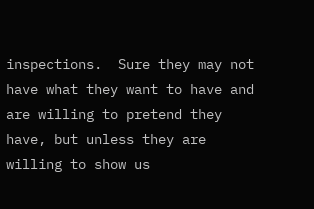inspections.  Sure they may not have what they want to have and are willing to pretend they have, but unless they are willing to show us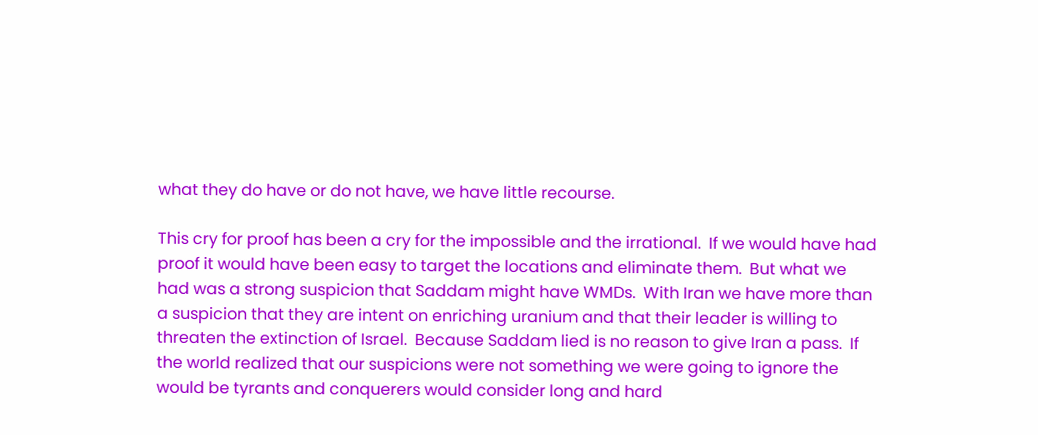what they do have or do not have, we have little recourse.

This cry for proof has been a cry for the impossible and the irrational.  If we would have had proof it would have been easy to target the locations and eliminate them.  But what we had was a strong suspicion that Saddam might have WMDs.  With Iran we have more than a suspicion that they are intent on enriching uranium and that their leader is willing to threaten the extinction of Israel.  Because Saddam lied is no reason to give Iran a pass.  If the world realized that our suspicions were not something we were going to ignore the would be tyrants and conquerers would consider long and hard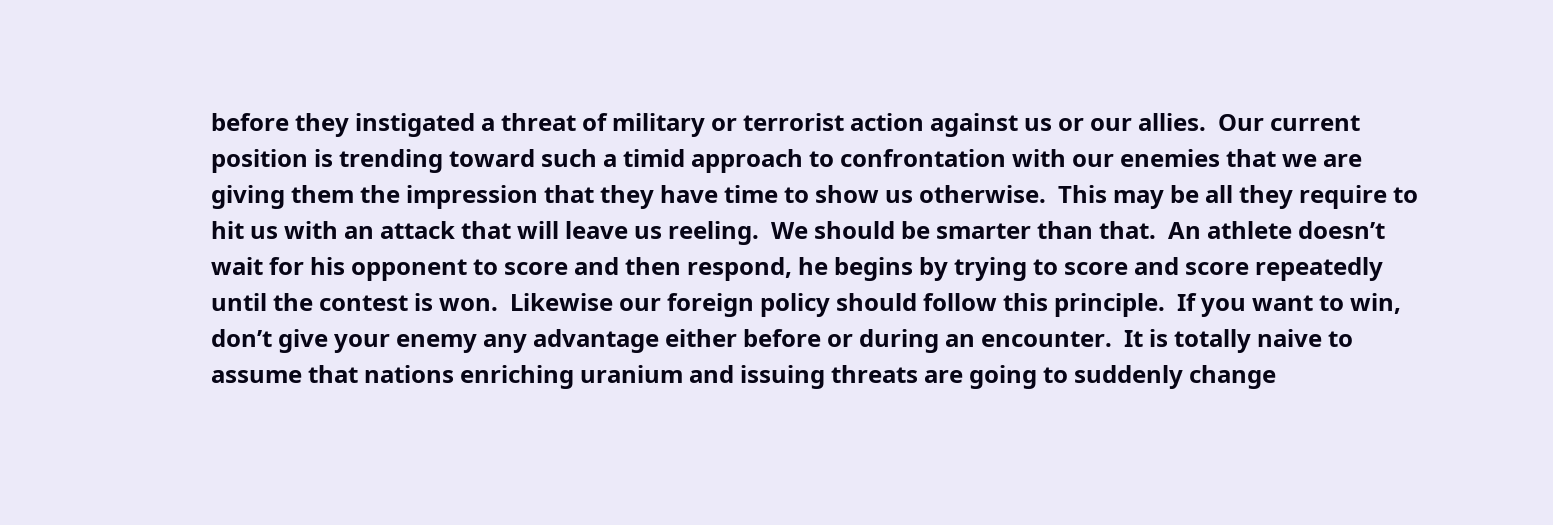before they instigated a threat of military or terrorist action against us or our allies.  Our current position is trending toward such a timid approach to confrontation with our enemies that we are giving them the impression that they have time to show us otherwise.  This may be all they require to hit us with an attack that will leave us reeling.  We should be smarter than that.  An athlete doesn’t wait for his opponent to score and then respond, he begins by trying to score and score repeatedly until the contest is won.  Likewise our foreign policy should follow this principle.  If you want to win, don’t give your enemy any advantage either before or during an encounter.  It is totally naive to assume that nations enriching uranium and issuing threats are going to suddenly change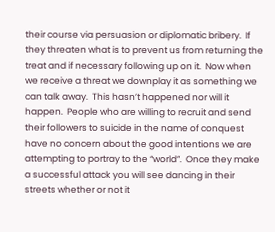their course via persuasion or diplomatic bribery.  If they threaten what is to prevent us from returning the treat and if necessary following up on it.  Now when we receive a threat we downplay it as something we can talk away.  This hasn’t happened nor will it happen.  People who are willing to recruit and send their followers to suicide in the name of conquest have no concern about the good intentions we are attempting to portray to the “world”.  Once they make a successful attack you will see dancing in their streets whether or not it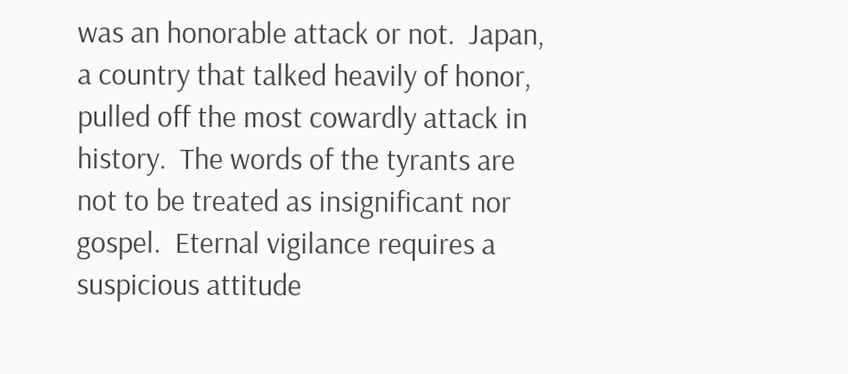was an honorable attack or not.  Japan, a country that talked heavily of honor, pulled off the most cowardly attack in history.  The words of the tyrants are not to be treated as insignificant nor gospel.  Eternal vigilance requires a suspicious attitude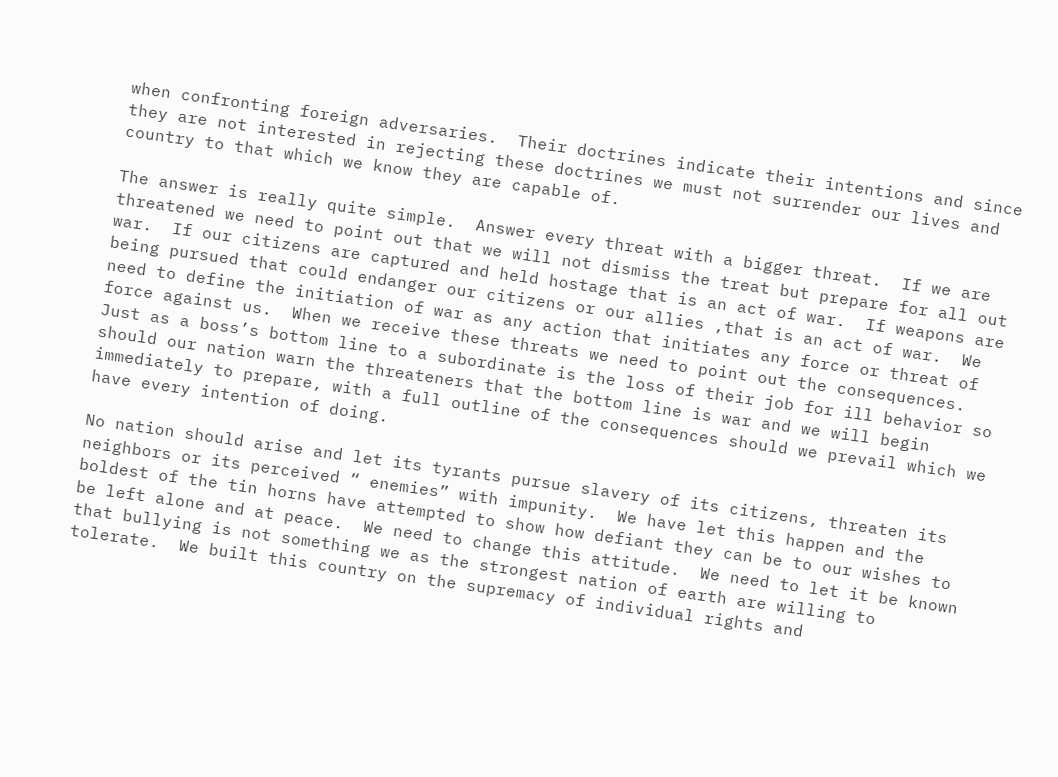when confronting foreign adversaries.  Their doctrines indicate their intentions and since they are not interested in rejecting these doctrines we must not surrender our lives and country to that which we know they are capable of.

The answer is really quite simple.  Answer every threat with a bigger threat.  If we are threatened we need to point out that we will not dismiss the treat but prepare for all out war.  If our citizens are captured and held hostage that is an act of war.  If weapons are being pursued that could endanger our citizens or our allies ,that is an act of war.  We need to define the initiation of war as any action that initiates any force or threat of force against us.  When we receive these threats we need to point out the consequences.  Just as a boss’s bottom line to a subordinate is the loss of their job for ill behavior so should our nation warn the threateners that the bottom line is war and we will begin immediately to prepare, with a full outline of the consequences should we prevail which we have every intention of doing.

No nation should arise and let its tyrants pursue slavery of its citizens, threaten its neighbors or its perceived “ enemies” with impunity.  We have let this happen and the boldest of the tin horns have attempted to show how defiant they can be to our wishes to be left alone and at peace.  We need to change this attitude.  We need to let it be known that bullying is not something we as the strongest nation of earth are willing to tolerate.  We built this country on the supremacy of individual rights and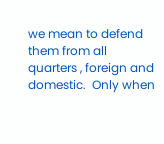we mean to defend them from all quarters , foreign and domestic.  Only when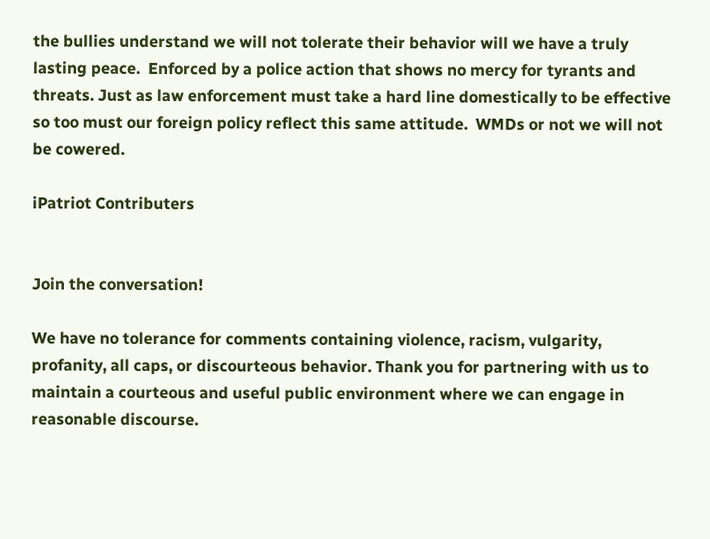the bullies understand we will not tolerate their behavior will we have a truly lasting peace.  Enforced by a police action that shows no mercy for tyrants and threats. Just as law enforcement must take a hard line domestically to be effective so too must our foreign policy reflect this same attitude.  WMDs or not we will not be cowered.

iPatriot Contributers


Join the conversation!

We have no tolerance for comments containing violence, racism, vulgarity, profanity, all caps, or discourteous behavior. Thank you for partnering with us to maintain a courteous and useful public environment where we can engage in reasonable discourse.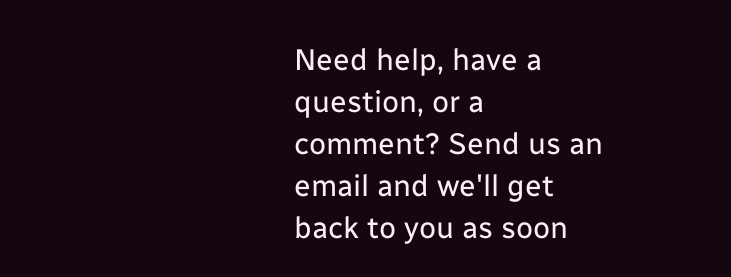Need help, have a question, or a comment? Send us an email and we'll get back to you as soon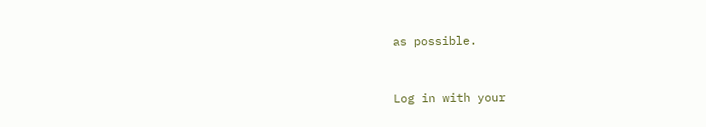as possible.


Log in with your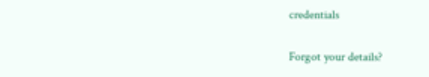credentials

Forgot your details?